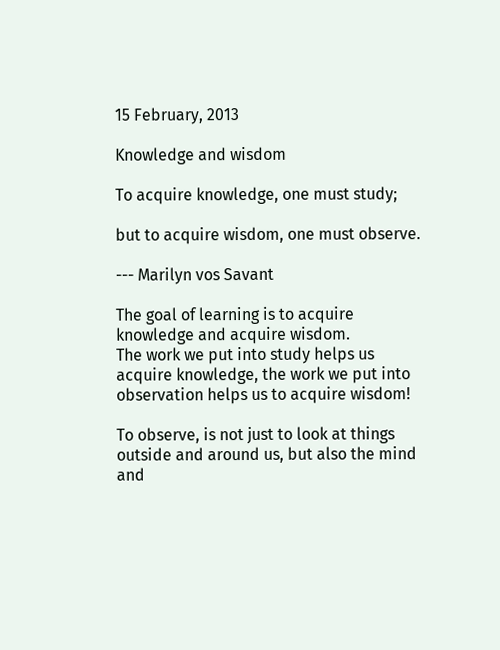15 February, 2013

Knowledge and wisdom

To acquire knowledge, one must study;

but to acquire wisdom, one must observe.

--- Marilyn vos Savant

The goal of learning is to acquire knowledge and acquire wisdom.
The work we put into study helps us acquire knowledge, the work we put into observation helps us to acquire wisdom!

To observe, is not just to look at things outside and around us, but also the mind and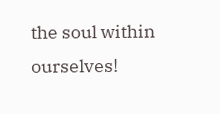the soul within ourselves!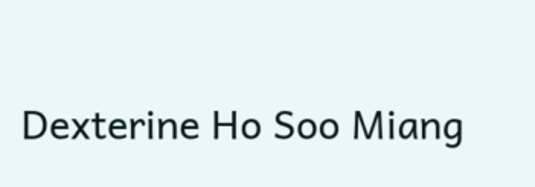Dexterine Ho Soo Miang